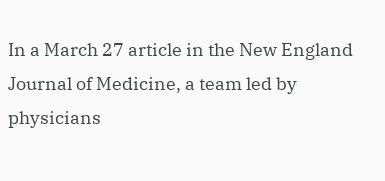In a March 27 article in the New England Journal of Medicine, a team led by physicians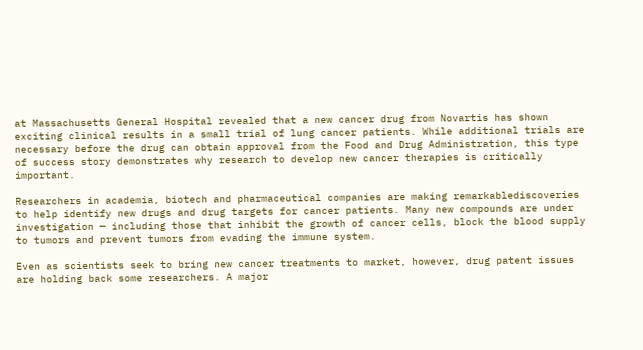at Massachusetts General Hospital revealed that a new cancer drug from Novartis has shown exciting clinical results in a small trial of lung cancer patients. While additional trials are necessary before the drug can obtain approval from the Food and Drug Administration, this type of success story demonstrates why research to develop new cancer therapies is critically important.

Researchers in academia, biotech and pharmaceutical companies are making remarkablediscoveries to help identify new drugs and drug targets for cancer patients. Many new compounds are under investigation — including those that inhibit the growth of cancer cells, block the blood supply to tumors and prevent tumors from evading the immune system.

Even as scientists seek to bring new cancer treatments to market, however, drug patent issues are holding back some researchers. A major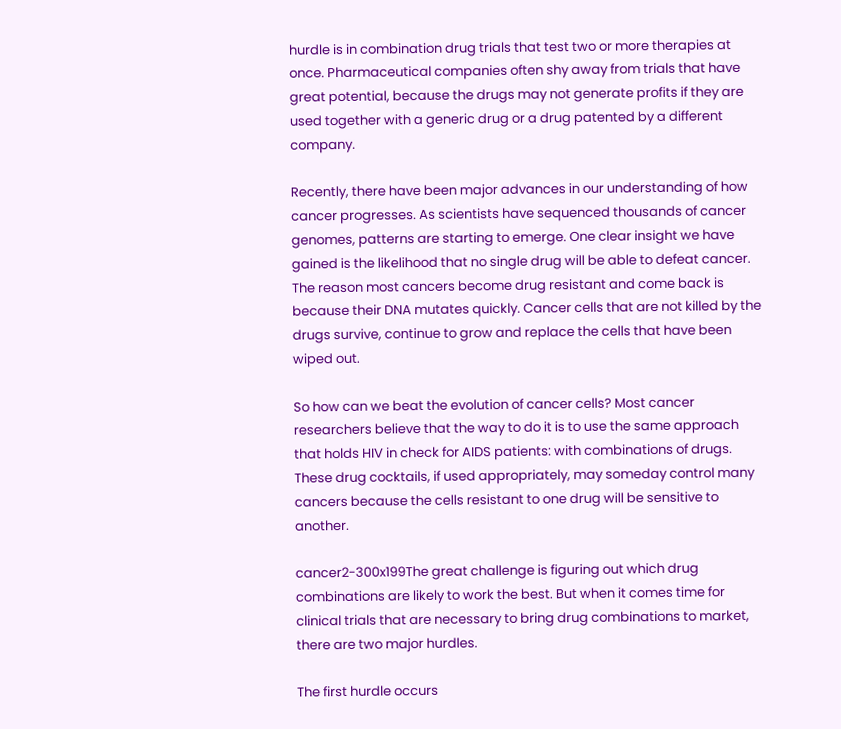hurdle is in combination drug trials that test two or more therapies at once. Pharmaceutical companies often shy away from trials that have great potential, because the drugs may not generate profits if they are used together with a generic drug or a drug patented by a different company.

Recently, there have been major advances in our understanding of how cancer progresses. As scientists have sequenced thousands of cancer genomes, patterns are starting to emerge. One clear insight we have gained is the likelihood that no single drug will be able to defeat cancer. The reason most cancers become drug resistant and come back is because their DNA mutates quickly. Cancer cells that are not killed by the drugs survive, continue to grow and replace the cells that have been wiped out.

So how can we beat the evolution of cancer cells? Most cancer researchers believe that the way to do it is to use the same approach that holds HIV in check for AIDS patients: with combinations of drugs. These drug cocktails, if used appropriately, may someday control many cancers because the cells resistant to one drug will be sensitive to another.

cancer2-300x199The great challenge is figuring out which drug combinations are likely to work the best. But when it comes time for clinical trials that are necessary to bring drug combinations to market, there are two major hurdles.

The first hurdle occurs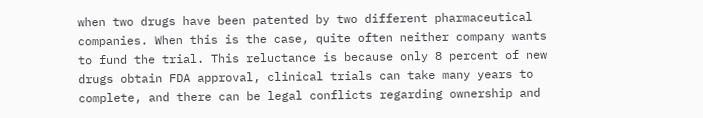when two drugs have been patented by two different pharmaceutical companies. When this is the case, quite often neither company wants to fund the trial. This reluctance is because only 8 percent of new drugs obtain FDA approval, clinical trials can take many years to complete, and there can be legal conflicts regarding ownership and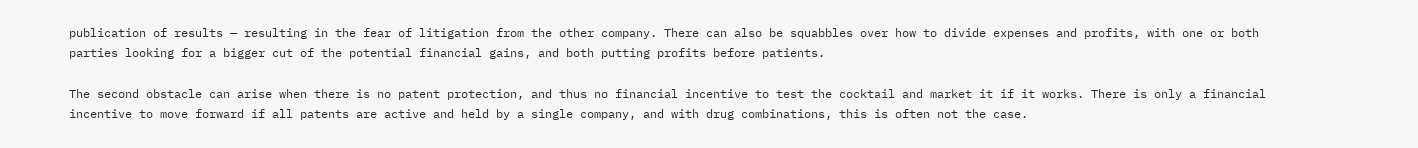publication of results — resulting in the fear of litigation from the other company. There can also be squabbles over how to divide expenses and profits, with one or both parties looking for a bigger cut of the potential financial gains, and both putting profits before patients.

The second obstacle can arise when there is no patent protection, and thus no financial incentive to test the cocktail and market it if it works. There is only a financial incentive to move forward if all patents are active and held by a single company, and with drug combinations, this is often not the case.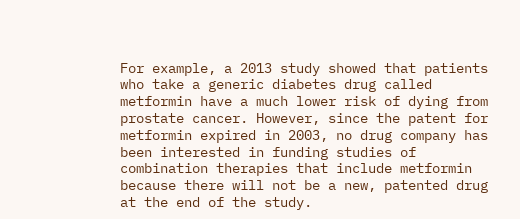For example, a 2013 study showed that patients who take a generic diabetes drug called metformin have a much lower risk of dying from prostate cancer. However, since the patent for metformin expired in 2003, no drug company has been interested in funding studies of combination therapies that include metformin because there will not be a new, patented drug at the end of the study.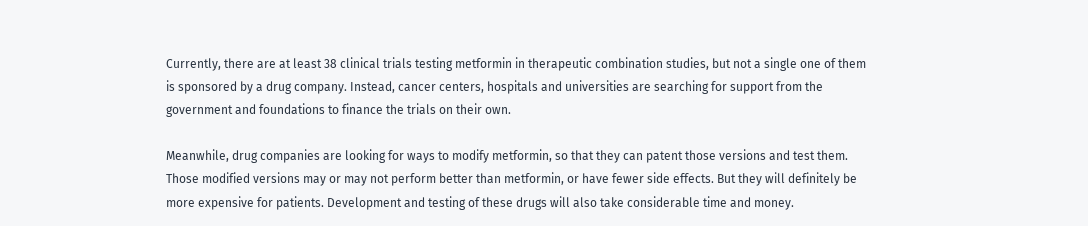Currently, there are at least 38 clinical trials testing metformin in therapeutic combination studies, but not a single one of them is sponsored by a drug company. Instead, cancer centers, hospitals and universities are searching for support from the government and foundations to finance the trials on their own.

Meanwhile, drug companies are looking for ways to modify metformin, so that they can patent those versions and test them. Those modified versions may or may not perform better than metformin, or have fewer side effects. But they will definitely be more expensive for patients. Development and testing of these drugs will also take considerable time and money.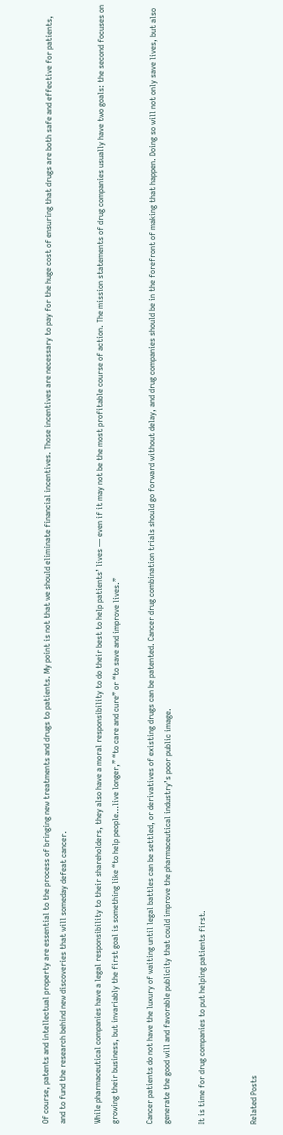Of course, patents and intellectual property are essential to the process of bringing new treatments and drugs to patients. My point is not that we should eliminate financial incentives. Those incentives are necessary to pay for the huge cost of ensuring that drugs are both safe and effective for patients, and to fund the research behind new discoveries that will someday defeat cancer.

While pharmaceutical companies have a legal responsibility to their shareholders, they also have a moral responsibility to do their best to help patients’ lives — even if it may not be the most profitable course of action. The mission statements of drug companies usually have two goals: the second focuses on growing their business, but invariably the first goal is something like “to help people…live longer,” “to care and cure” or “to save and improve lives.”

Cancer patients do not have the luxury of waiting until legal battles can be settled, or derivatives of existing drugs can be patented. Cancer drug combination trials should go forward without delay, and drug companies should be in the forefront of making that happen. Doing so will not only save lives, but also generate the good will and favorable publicity that could improve the pharmaceutical industry’s poor public image.

It is time for drug companies to put helping patients first.


Related Posts